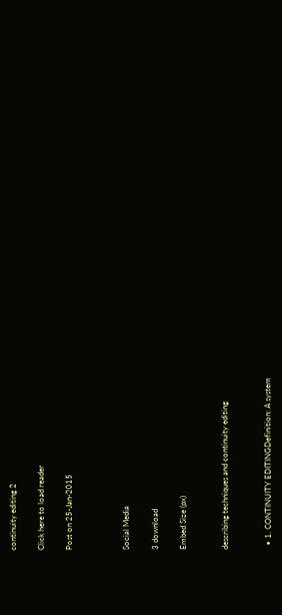continuity editing 2

Click here to load reader

Post on 25-Jan-2015



Social Media

3 download

Embed Size (px)


describing techniques and continuity editing


  • 1. CONTINUITY EDITINGDefinition: A system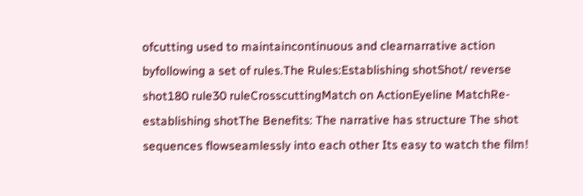ofcutting used to maintaincontinuous and clearnarrative action byfollowing a set of rules.The Rules:Establishing shotShot/ reverse shot180 rule30 ruleCrosscuttingMatch on ActionEyeline MatchRe-establishing shotThe Benefits: The narrative has structure The shot sequences flowseamlessly into each other Its easy to watch the film!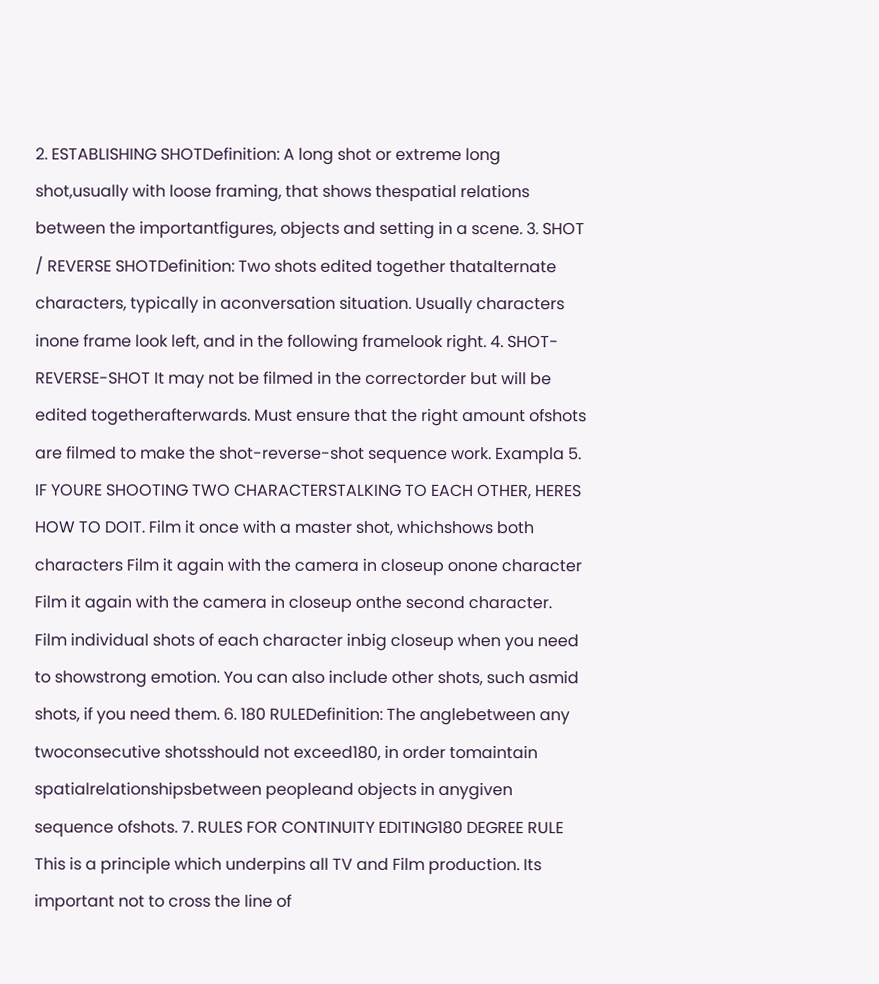2. ESTABLISHING SHOTDefinition: A long shot or extreme long shot,usually with loose framing, that shows thespatial relations between the importantfigures, objects and setting in a scene. 3. SHOT / REVERSE SHOTDefinition: Two shots edited together thatalternate characters, typically in aconversation situation. Usually characters inone frame look left, and in the following framelook right. 4. SHOT-REVERSE-SHOT It may not be filmed in the correctorder but will be edited togetherafterwards. Must ensure that the right amount ofshots are filmed to make the shot-reverse-shot sequence work. Exampla 5. IF YOURE SHOOTING TWO CHARACTERSTALKING TO EACH OTHER, HERES HOW TO DOIT. Film it once with a master shot, whichshows both characters Film it again with the camera in closeup onone character Film it again with the camera in closeup onthe second character. Film individual shots of each character inbig closeup when you need to showstrong emotion. You can also include other shots, such asmid shots, if you need them. 6. 180 RULEDefinition: The anglebetween any twoconsecutive shotsshould not exceed180, in order tomaintain spatialrelationshipsbetween peopleand objects in anygiven sequence ofshots. 7. RULES FOR CONTINUITY EDITING180 DEGREE RULE This is a principle which underpins all TV and Film production. Its important not to cross the line of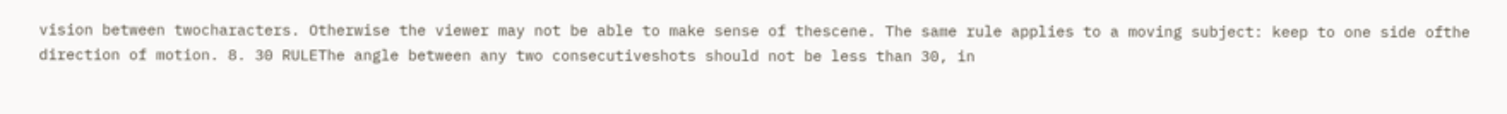vision between twocharacters. Otherwise the viewer may not be able to make sense of thescene. The same rule applies to a moving subject: keep to one side ofthe direction of motion. 8. 30 RULEThe angle between any two consecutiveshots should not be less than 30, in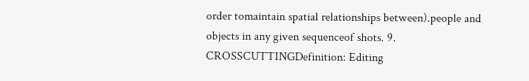order tomaintain spatial relationships between).people and objects in any given sequenceof shots. 9. CROSSCUTTINGDefinition: Editing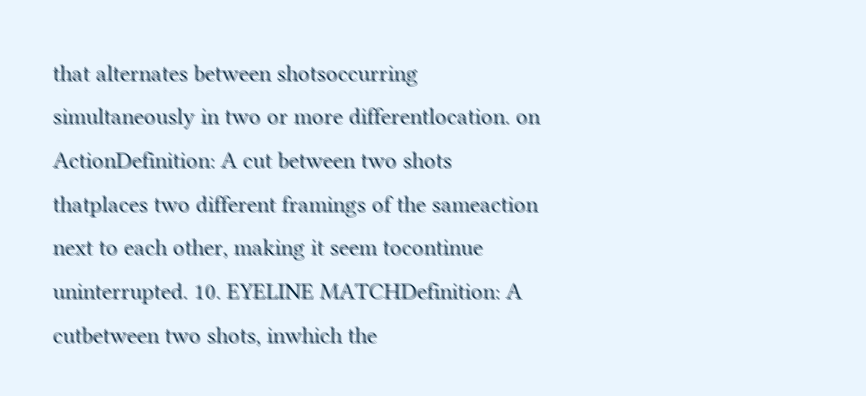that alternates between shotsoccurring simultaneously in two or more differentlocation. on ActionDefinition: A cut between two shots thatplaces two different framings of the sameaction next to each other, making it seem tocontinue uninterrupted. 10. EYELINE MATCHDefinition: A cutbetween two shots, inwhich the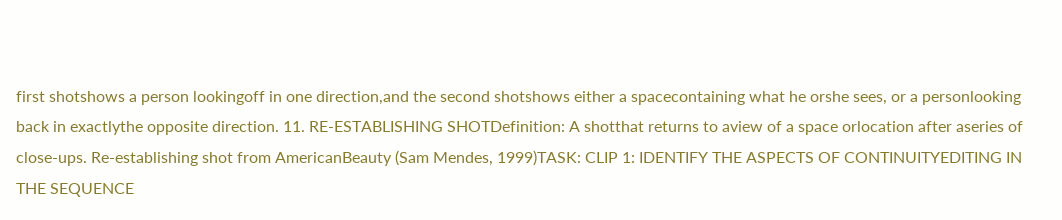first shotshows a person lookingoff in one direction,and the second shotshows either a spacecontaining what he orshe sees, or a personlooking back in exactlythe opposite direction. 11. RE-ESTABLISHING SHOTDefinition: A shotthat returns to aview of a space orlocation after aseries of close-ups. Re-establishing shot from AmericanBeauty (Sam Mendes, 1999)TASK: CLIP 1: IDENTIFY THE ASPECTS OF CONTINUITYEDITING IN THE SEQUENCE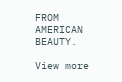FROM AMERICAN BEAUTY.

View more